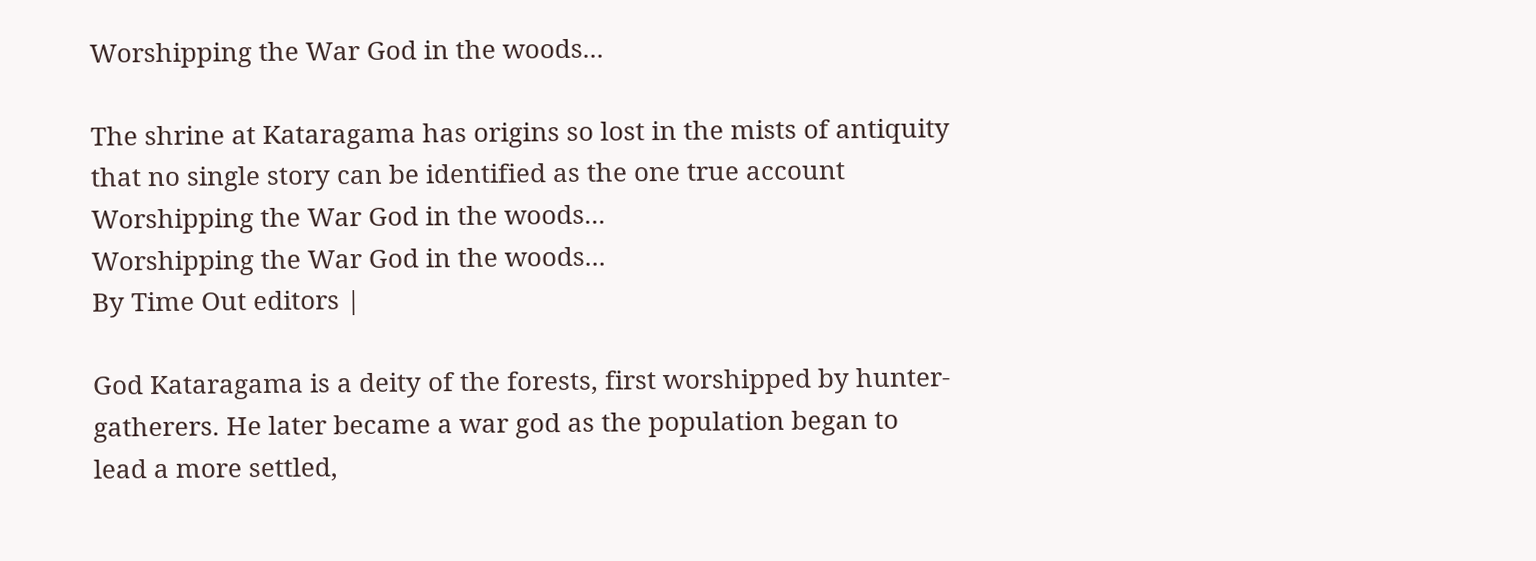Worshipping the War God in the woods...

The shrine at Kataragama has origins so lost in the mists of antiquity that no single story can be identified as the one true account
Worshipping the War God in the woods...
Worshipping the War God in the woods...
By Time Out editors |

God Kataragama is a deity of the forests, first worshipped by hunter-gatherers. He later became a war god as the population began to lead a more settled,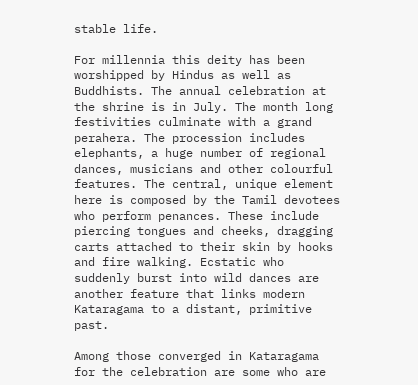stable life.

For millennia this deity has been worshipped by Hindus as well as Buddhists. The annual celebration at the shrine is in July. The month long festivities culminate with a grand perahera. The procession includes elephants, a huge number of regional dances, musicians and other colourful features. The central, unique element here is composed by the Tamil devotees who perform penances. These include piercing tongues and cheeks, dragging carts attached to their skin by hooks and fire walking. Ecstatic who suddenly burst into wild dances are another feature that links modern Kataragama to a distant, primitive past.

Among those converged in Kataragama for the celebration are some who are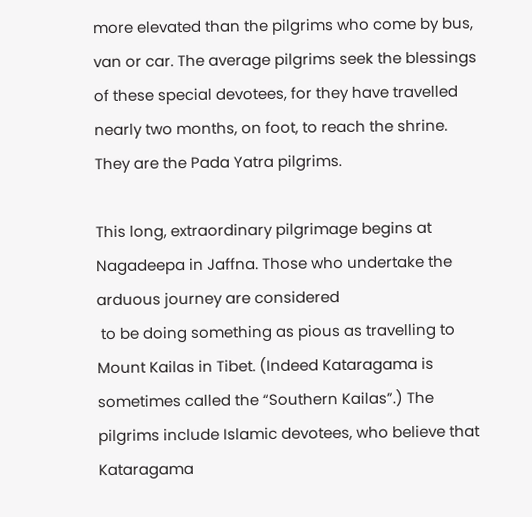more elevated than the pilgrims who come by bus, van or car. The average pilgrims seek the blessings of these special devotees, for they have travelled nearly two months, on foot, to reach the shrine. They are the Pada Yatra pilgrims.

This long, extraordinary pilgrimage begins at Nagadeepa in Jaffna. Those who undertake the arduous journey are considered
 to be doing something as pious as travelling to Mount Kailas in Tibet. (Indeed Kataragama is sometimes called the “Southern Kailas”.) The pilgrims include Islamic devotees, who believe that Kataragama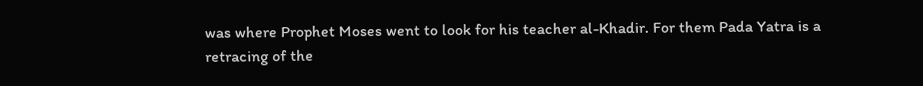was where Prophet Moses went to look for his teacher al-Khadir. For them Pada Yatra is a retracing of the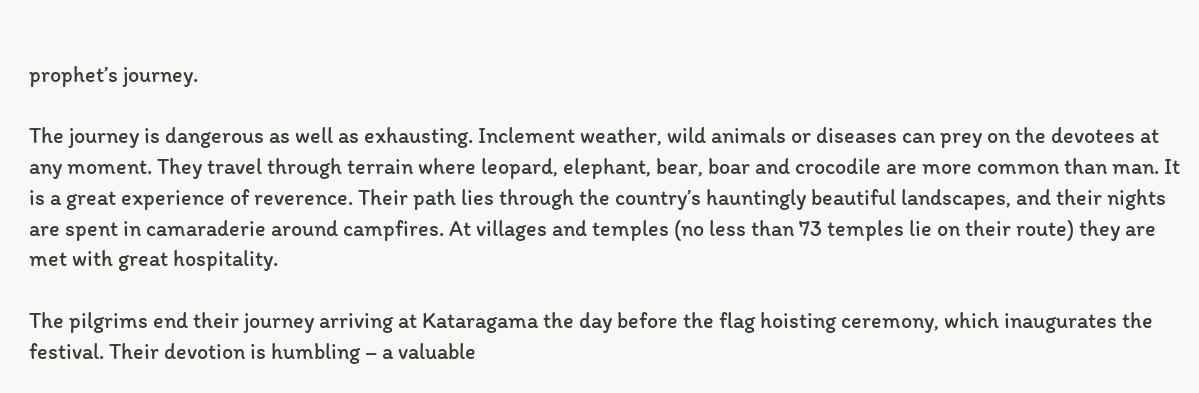prophet’s journey.

The journey is dangerous as well as exhausting. Inclement weather, wild animals or diseases can prey on the devotees at any moment. They travel through terrain where leopard, elephant, bear, boar and crocodile are more common than man. It is a great experience of reverence. Their path lies through the country’s hauntingly beautiful landscapes, and their nights are spent in camaraderie around campfires. At villages and temples (no less than 73 temples lie on their route) they are met with great hospitality.

The pilgrims end their journey arriving at Kataragama the day before the flag hoisting ceremony, which inaugurates the festival. Their devotion is humbling – a valuable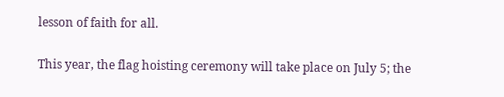lesson of faith for all.

This year, the flag hoisting ceremony will take place on July 5; the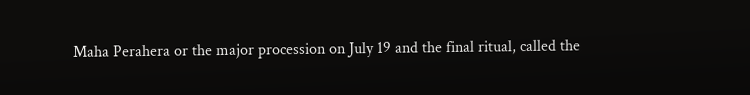Maha Perahera or the major procession on July 19 and the final ritual, called the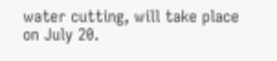water cutting, will take place on July 20.